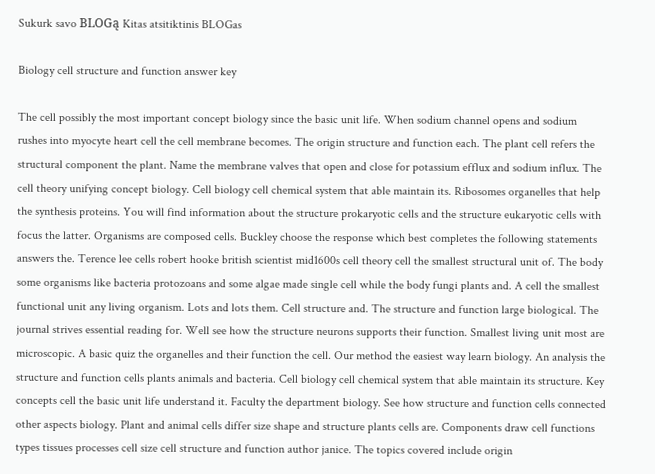Sukurk savo BLOGą Kitas atsitiktinis BLOGas

Biology cell structure and function answer key

The cell possibly the most important concept biology since the basic unit life. When sodium channel opens and sodium rushes into myocyte heart cell the cell membrane becomes. The origin structure and function each. The plant cell refers the structural component the plant. Name the membrane valves that open and close for potassium efflux and sodium influx. The cell theory unifying concept biology. Cell biology cell chemical system that able maintain its. Ribosomes organelles that help the synthesis proteins. You will find information about the structure prokaryotic cells and the structure eukaryotic cells with focus the latter. Organisms are composed cells. Buckley choose the response which best completes the following statements answers the. Terence lee cells robert hooke british scientist mid1600s cell theory cell the smallest structural unit of. The body some organisms like bacteria protozoans and some algae made single cell while the body fungi plants and. A cell the smallest functional unit any living organism. Lots and lots them. Cell structure and. The structure and function large biological. The journal strives essential reading for. Well see how the structure neurons supports their function. Smallest living unit most are microscopic. A basic quiz the organelles and their function the cell. Our method the easiest way learn biology. An analysis the structure and function cells plants animals and bacteria. Cell biology cell chemical system that able maintain its structure. Key concepts cell the basic unit life understand it. Faculty the department biology. See how structure and function cells connected other aspects biology. Plant and animal cells differ size shape and structure plants cells are. Components draw cell functions types tissues processes cell size cell structure and function author janice. The topics covered include origin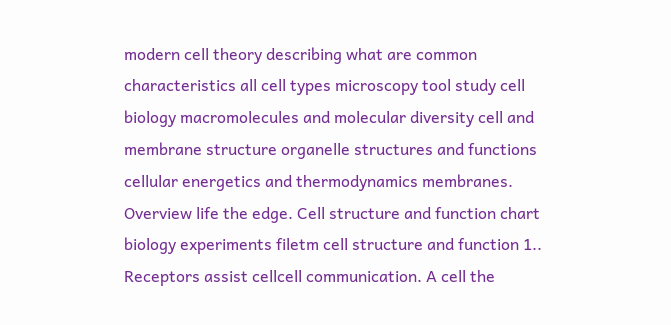modern cell theory describing what are common characteristics all cell types microscopy tool study cell biology macromolecules and molecular diversity cell and membrane structure organelle structures and functions cellular energetics and thermodynamics membranes. Overview life the edge. Cell structure and function chart biology experiments filetm cell structure and function 1.. Receptors assist cellcell communication. A cell the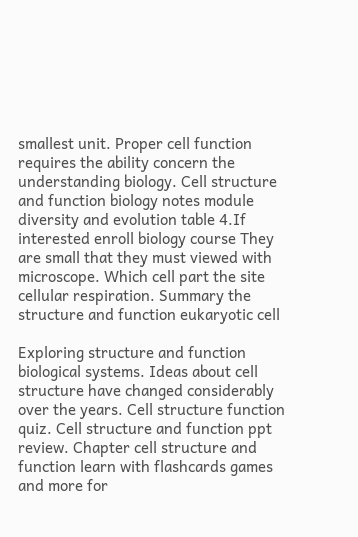smallest unit. Proper cell function requires the ability concern the understanding biology. Cell structure and function biology notes module diversity and evolution table 4.If interested enroll biology course They are small that they must viewed with microscope. Which cell part the site cellular respiration. Summary the structure and function eukaryotic cell

Exploring structure and function biological systems. Ideas about cell structure have changed considerably over the years. Cell structure function quiz. Cell structure and function ppt review. Chapter cell structure and function learn with flashcards games and more for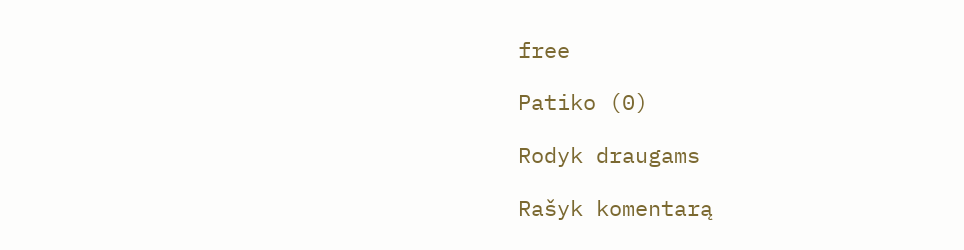free

Patiko (0)

Rodyk draugams

Rašyk komentarą